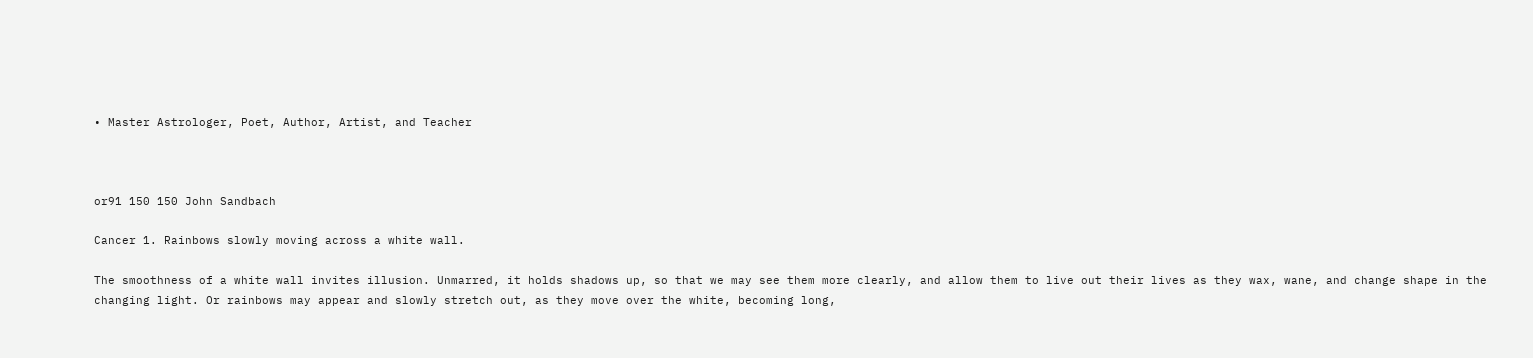• Master Astrologer, Poet, Author, Artist, and Teacher



or91 150 150 John Sandbach

Cancer 1. Rainbows slowly moving across a white wall.

The smoothness of a white wall invites illusion. Unmarred, it holds shadows up, so that we may see them more clearly, and allow them to live out their lives as they wax, wane, and change shape in the changing light. Or rainbows may appear and slowly stretch out, as they move over the white, becoming long,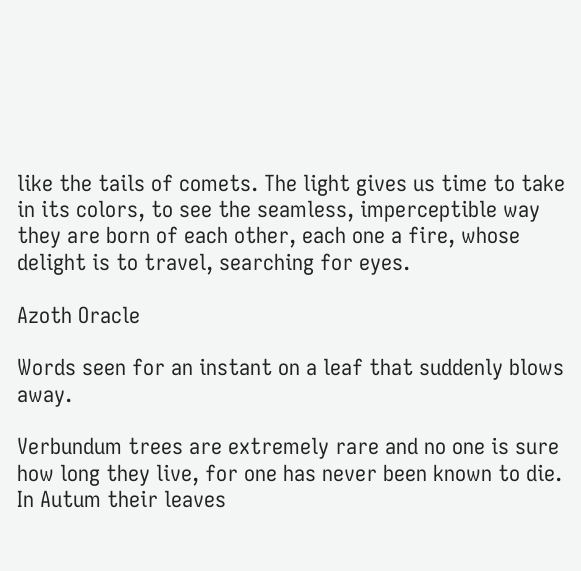like the tails of comets. The light gives us time to take in its colors, to see the seamless, imperceptible way they are born of each other, each one a fire, whose delight is to travel, searching for eyes.

Azoth Oracle

Words seen for an instant on a leaf that suddenly blows away.

Verbundum trees are extremely rare and no one is sure how long they live, for one has never been known to die. In Autum their leaves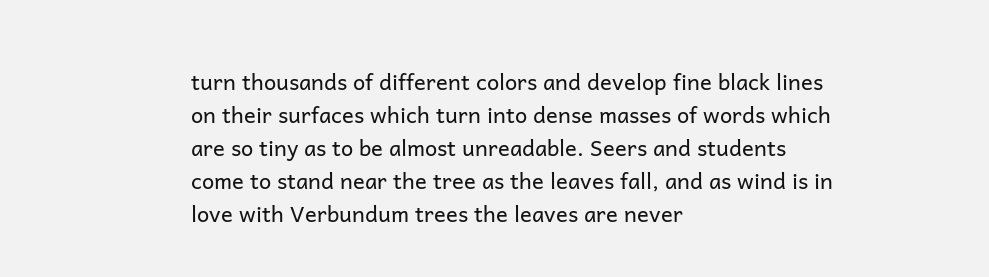turn thousands of different colors and develop fine black lines on their surfaces which turn into dense masses of words which are so tiny as to be almost unreadable. Seers and students come to stand near the tree as the leaves fall, and as wind is in love with Verbundum trees the leaves are never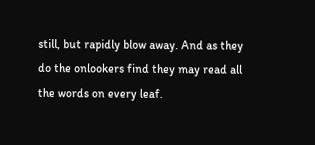still, but rapidly blow away. And as they do the onlookers find they may read all the words on every leaf.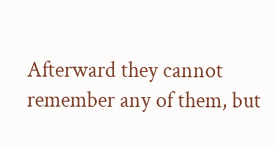Afterward they cannot remember any of them, but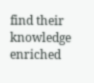find their knowledge enriched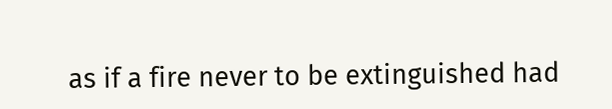as if a fire never to be extinguished had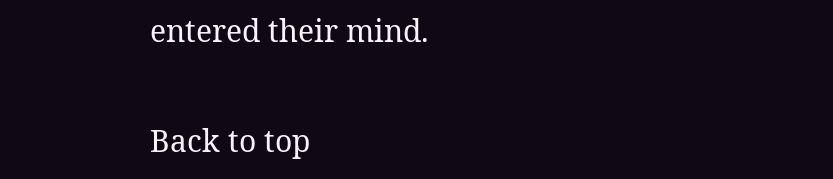entered their mind.

Back to top